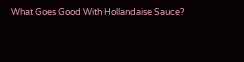What Goes Good With Hollandaise Sauce?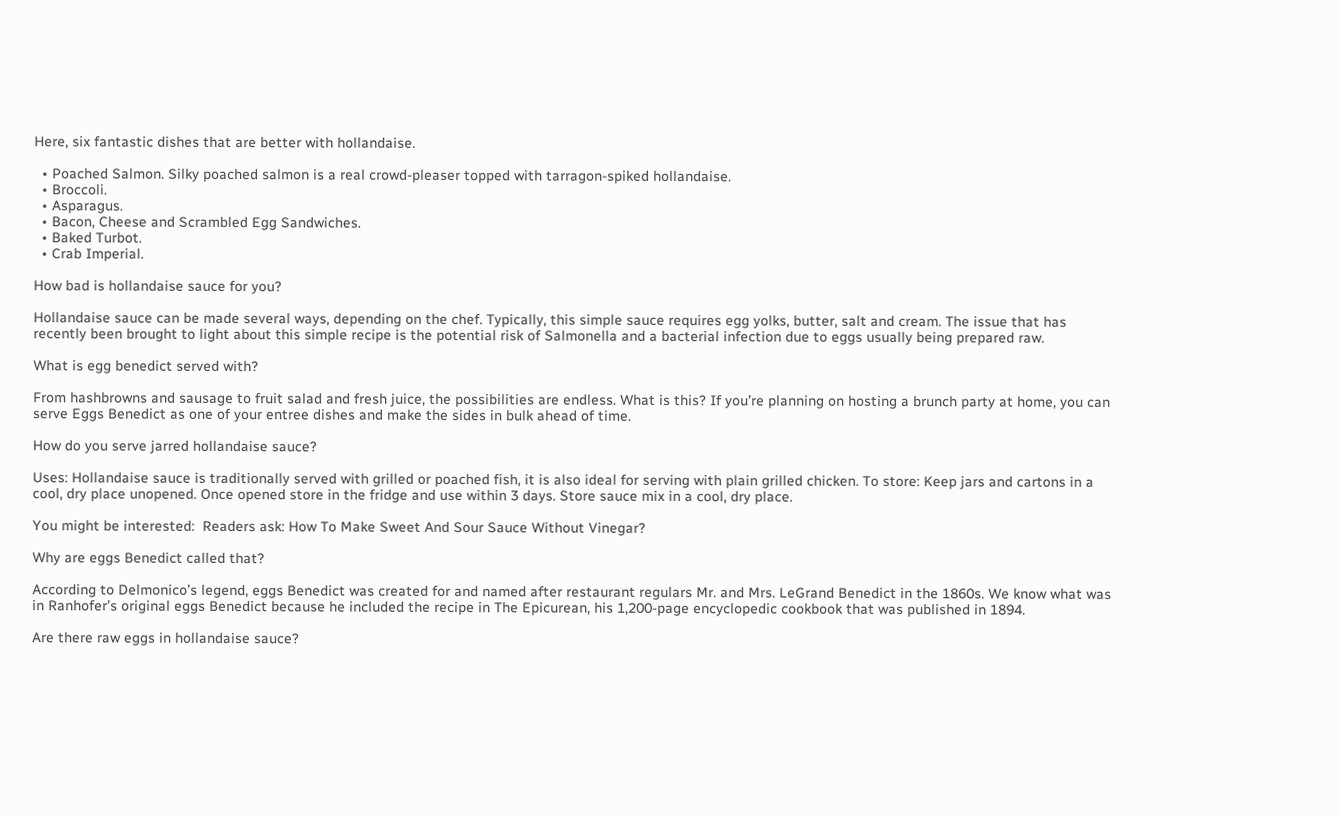Here, six fantastic dishes that are better with hollandaise.

  • Poached Salmon. Silky poached salmon is a real crowd-pleaser topped with tarragon-spiked hollandaise.
  • Broccoli.
  • Asparagus.
  • Bacon, Cheese and Scrambled Egg Sandwiches.
  • Baked Turbot.
  • Crab Imperial.

How bad is hollandaise sauce for you?

Hollandaise sauce can be made several ways, depending on the chef. Typically, this simple sauce requires egg yolks, butter, salt and cream. The issue that has recently been brought to light about this simple recipe is the potential risk of Salmonella and a bacterial infection due to eggs usually being prepared raw.

What is egg benedict served with?

From hashbrowns and sausage to fruit salad and fresh juice, the possibilities are endless. What is this? If you’re planning on hosting a brunch party at home, you can serve Eggs Benedict as one of your entree dishes and make the sides in bulk ahead of time.

How do you serve jarred hollandaise sauce?

Uses: Hollandaise sauce is traditionally served with grilled or poached fish, it is also ideal for serving with plain grilled chicken. To store: Keep jars and cartons in a cool, dry place unopened. Once opened store in the fridge and use within 3 days. Store sauce mix in a cool, dry place.

You might be interested:  Readers ask: How To Make Sweet And Sour Sauce Without Vinegar?

Why are eggs Benedict called that?

According to Delmonico’s legend, eggs Benedict was created for and named after restaurant regulars Mr. and Mrs. LeGrand Benedict in the 1860s. We know what was in Ranhofer’s original eggs Benedict because he included the recipe in The Epicurean, his 1,200-page encyclopedic cookbook that was published in 1894.

Are there raw eggs in hollandaise sauce?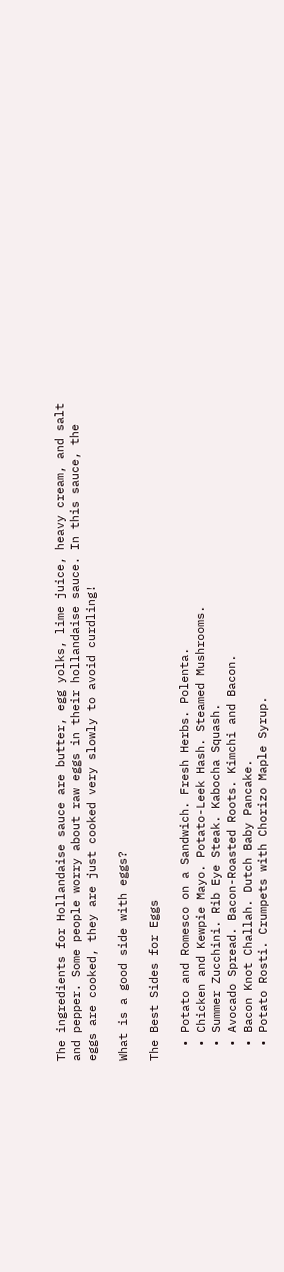The ingredients for Hollandaise sauce are butter, egg yolks, lime juice, heavy cream, and salt and pepper. Some people worry about raw eggs in their hollandaise sauce. In this sauce, the eggs are cooked, they are just cooked very slowly to avoid curdling!

What is a good side with eggs?

The Best Sides for Eggs

  • Potato and Romesco on a Sandwich. Fresh Herbs. Polenta.
  • Chicken and Kewpie Mayo. Potato-Leek Hash. Steamed Mushrooms.
  • Summer Zucchini. Rib Eye Steak. Kabocha Squash.
  • Avocado Spread. Bacon-Roasted Roots. Kimchi and Bacon.
  • Bacon Knot Challah. Dutch Baby Pancake.
  • Potato Rosti. Crumpets with Chorizo Maple Syrup.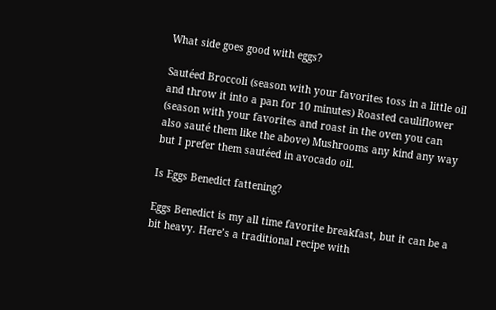What side goes good with eggs?

Sautéed Broccoli (season with your favorites toss in a little oil and throw it into a pan for 10 minutes) Roasted cauliflower (season with your favorites and roast in the oven you can also sauté them like the above) Mushrooms any kind any way but I prefer them sautéed in avocado oil.

Is Eggs Benedict fattening?

Eggs Benedict is my all time favorite breakfast, but it can be a bit heavy. Here’s a traditional recipe with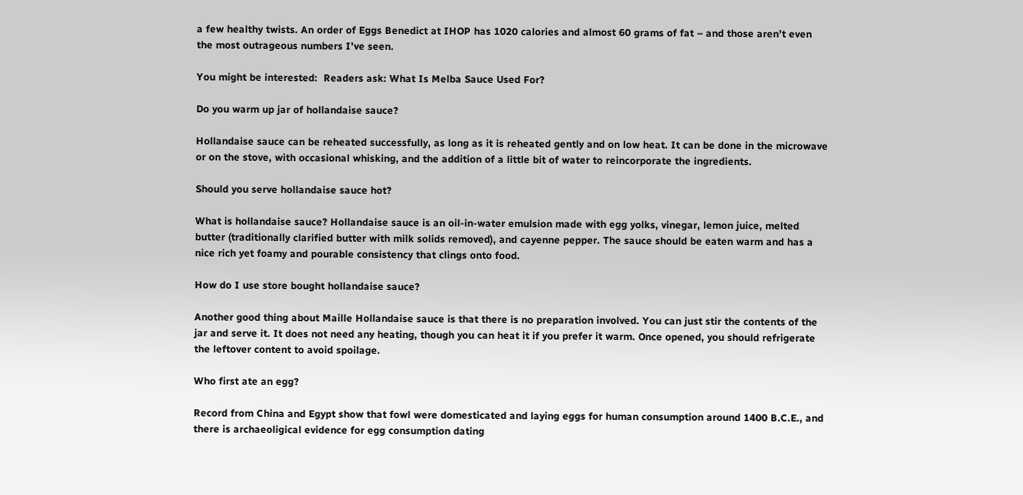a few healthy twists. An order of Eggs Benedict at IHOP has 1020 calories and almost 60 grams of fat – and those aren’t even the most outrageous numbers I’ve seen.

You might be interested:  Readers ask: What Is Melba Sauce Used For?

Do you warm up jar of hollandaise sauce?

Hollandaise sauce can be reheated successfully, as long as it is reheated gently and on low heat. It can be done in the microwave or on the stove, with occasional whisking, and the addition of a little bit of water to reincorporate the ingredients.

Should you serve hollandaise sauce hot?

What is hollandaise sauce? Hollandaise sauce is an oil-in-water emulsion made with egg yolks, vinegar, lemon juice, melted butter (traditionally clarified butter with milk solids removed), and cayenne pepper. The sauce should be eaten warm and has a nice rich yet foamy and pourable consistency that clings onto food.

How do I use store bought hollandaise sauce?

Another good thing about Maille Hollandaise sauce is that there is no preparation involved. You can just stir the contents of the jar and serve it. It does not need any heating, though you can heat it if you prefer it warm. Once opened, you should refrigerate the leftover content to avoid spoilage.

Who first ate an egg?

Record from China and Egypt show that fowl were domesticated and laying eggs for human consumption around 1400 B.C.E., and there is archaeoligical evidence for egg consumption dating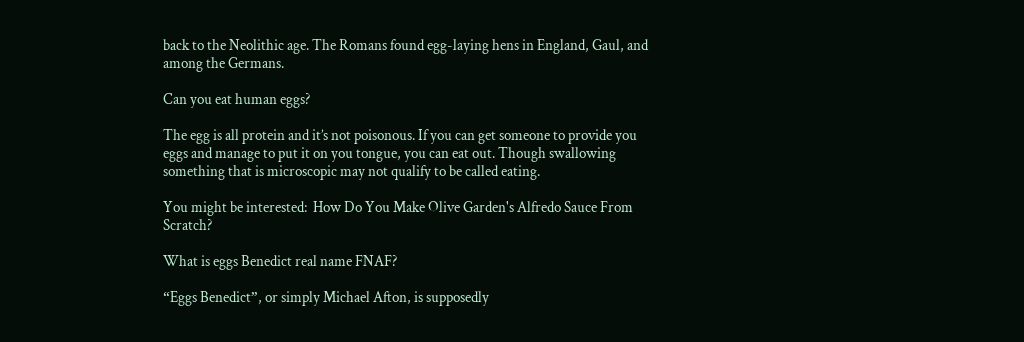back to the Neolithic age. The Romans found egg-laying hens in England, Gaul, and among the Germans.

Can you eat human eggs?

The egg is all protein and it’s not poisonous. If you can get someone to provide you eggs and manage to put it on you tongue, you can eat out. Though swallowing something that is microscopic may not qualify to be called eating.

You might be interested:  How Do You Make Olive Garden's Alfredo Sauce From Scratch?

What is eggs Benedict real name FNAF?

“Eggs Benedict”, or simply Michael Afton, is supposedly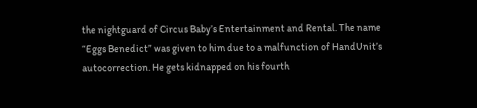the nightguard of Circus Baby’s Entertainment and Rental. The name “Eggs Benedict” was given to him due to a malfunction of HandUnit’s autocorrection. He gets kidnapped on his fourth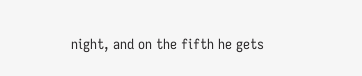night, and on the fifth he gets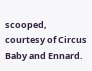scooped, courtesy of Circus Baby and Ennard.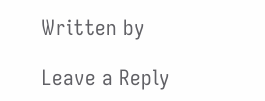Written by

Leave a Reply